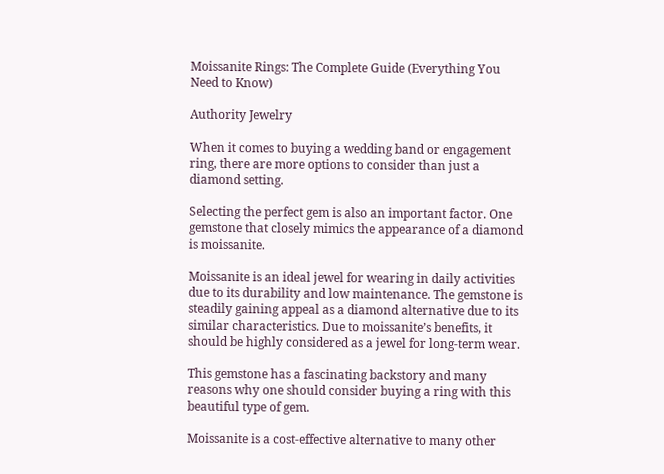Moissanite Rings: The Complete Guide (Everything You Need to Know)

Authority Jewelry

When it comes to buying a wedding band or engagement ring, there are more options to consider than just a diamond setting.

Selecting the perfect gem is also an important factor. One gemstone that closely mimics the appearance of a diamond is moissanite.

Moissanite is an ideal jewel for wearing in daily activities due to its durability and low maintenance. The gemstone is steadily gaining appeal as a diamond alternative due to its similar characteristics. Due to moissanite’s benefits, it should be highly considered as a jewel for long-term wear.

This gemstone has a fascinating backstory and many reasons why one should consider buying a ring with this beautiful type of gem.

Moissanite is a cost-effective alternative to many other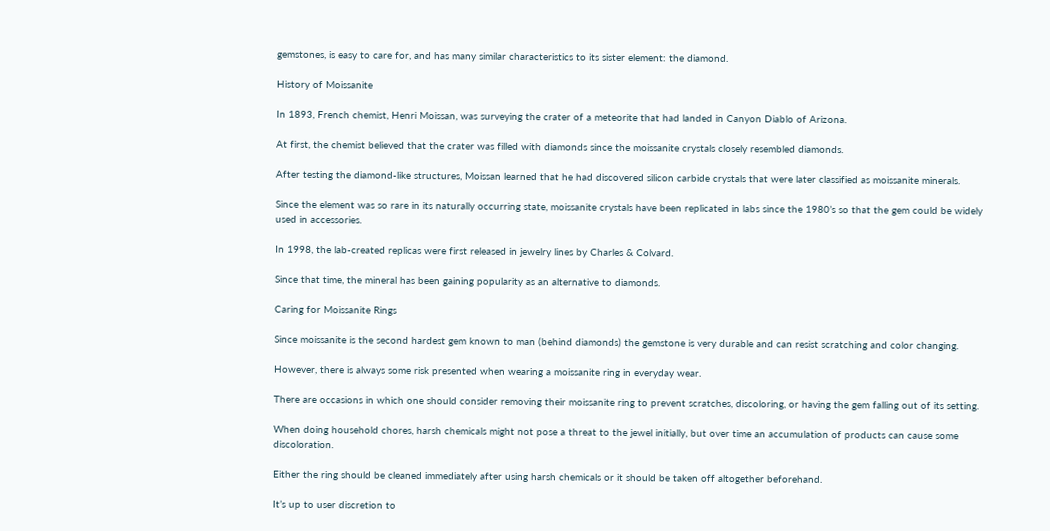gemstones, is easy to care for, and has many similar characteristics to its sister element: the diamond.

History of Moissanite

In 1893, French chemist, Henri Moissan, was surveying the crater of a meteorite that had landed in Canyon Diablo of Arizona.

At first, the chemist believed that the crater was filled with diamonds since the moissanite crystals closely resembled diamonds.

After testing the diamond-like structures, Moissan learned that he had discovered silicon carbide crystals that were later classified as moissanite minerals.

Since the element was so rare in its naturally occurring state, moissanite crystals have been replicated in labs since the 1980’s so that the gem could be widely used in accessories.

In 1998, the lab-created replicas were first released in jewelry lines by Charles & Colvard.

Since that time, the mineral has been gaining popularity as an alternative to diamonds.

Caring for Moissanite Rings

Since moissanite is the second hardest gem known to man (behind diamonds) the gemstone is very durable and can resist scratching and color changing.

However, there is always some risk presented when wearing a moissanite ring in everyday wear.

There are occasions in which one should consider removing their moissanite ring to prevent scratches, discoloring, or having the gem falling out of its setting.

When doing household chores, harsh chemicals might not pose a threat to the jewel initially, but over time an accumulation of products can cause some discoloration.

Either the ring should be cleaned immediately after using harsh chemicals or it should be taken off altogether beforehand.

It’s up to user discretion to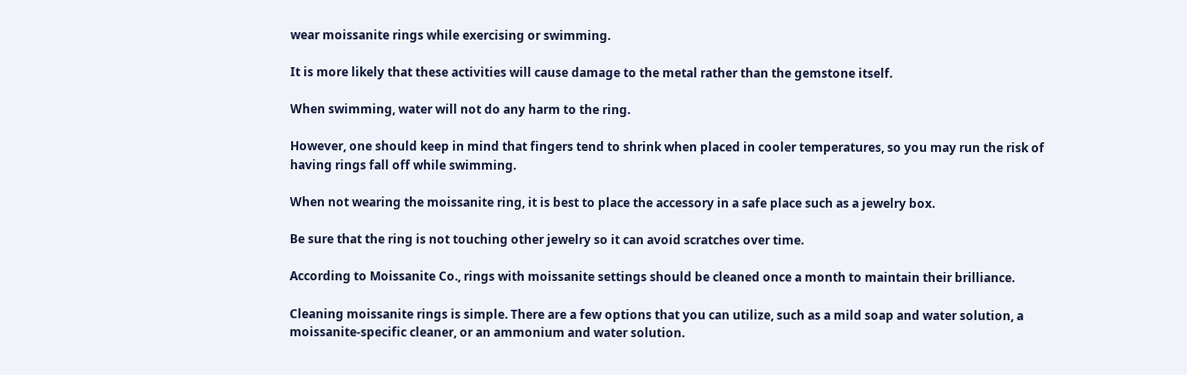wear moissanite rings while exercising or swimming.

It is more likely that these activities will cause damage to the metal rather than the gemstone itself.

When swimming, water will not do any harm to the ring.

However, one should keep in mind that fingers tend to shrink when placed in cooler temperatures, so you may run the risk of having rings fall off while swimming.

When not wearing the moissanite ring, it is best to place the accessory in a safe place such as a jewelry box.

Be sure that the ring is not touching other jewelry so it can avoid scratches over time.

According to Moissanite Co., rings with moissanite settings should be cleaned once a month to maintain their brilliance.

Cleaning moissanite rings is simple. There are a few options that you can utilize, such as a mild soap and water solution, a moissanite-specific cleaner, or an ammonium and water solution.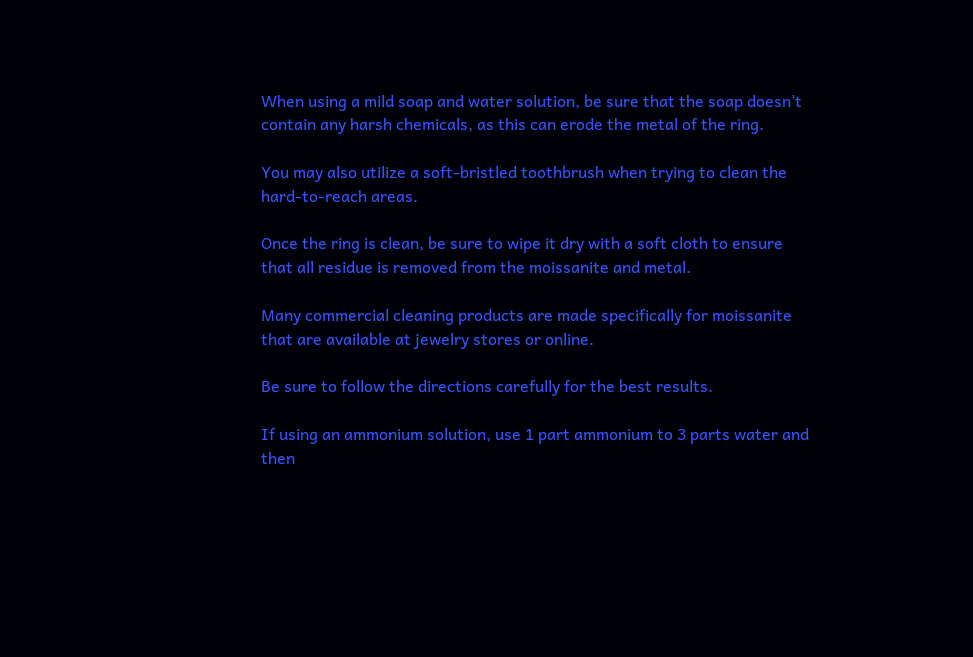When using a mild soap and water solution, be sure that the soap doesn’t contain any harsh chemicals, as this can erode the metal of the ring.

You may also utilize a soft-bristled toothbrush when trying to clean the hard-to-reach areas.

Once the ring is clean, be sure to wipe it dry with a soft cloth to ensure that all residue is removed from the moissanite and metal.

Many commercial cleaning products are made specifically for moissanite that are available at jewelry stores or online.

Be sure to follow the directions carefully for the best results.

If using an ammonium solution, use 1 part ammonium to 3 parts water and then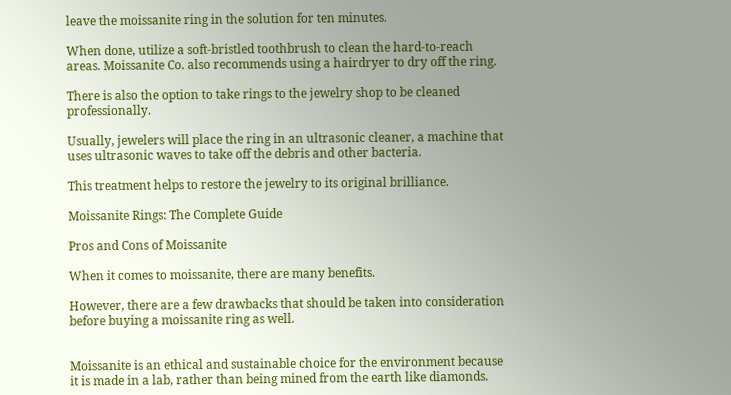leave the moissanite ring in the solution for ten minutes.

When done, utilize a soft-bristled toothbrush to clean the hard-to-reach areas. Moissanite Co. also recommends using a hairdryer to dry off the ring.

There is also the option to take rings to the jewelry shop to be cleaned professionally.

Usually, jewelers will place the ring in an ultrasonic cleaner, a machine that uses ultrasonic waves to take off the debris and other bacteria.

This treatment helps to restore the jewelry to its original brilliance.

Moissanite Rings: The Complete Guide

Pros and Cons of Moissanite

When it comes to moissanite, there are many benefits.

However, there are a few drawbacks that should be taken into consideration before buying a moissanite ring as well.


Moissanite is an ethical and sustainable choice for the environment because it is made in a lab, rather than being mined from the earth like diamonds.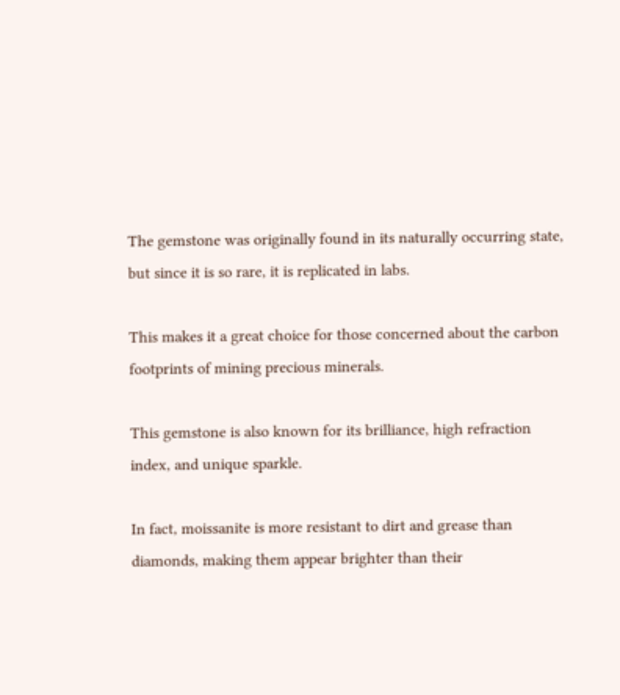The gemstone was originally found in its naturally occurring state, but since it is so rare, it is replicated in labs.

This makes it a great choice for those concerned about the carbon footprints of mining precious minerals.

This gemstone is also known for its brilliance, high refraction index, and unique sparkle.

In fact, moissanite is more resistant to dirt and grease than diamonds, making them appear brighter than their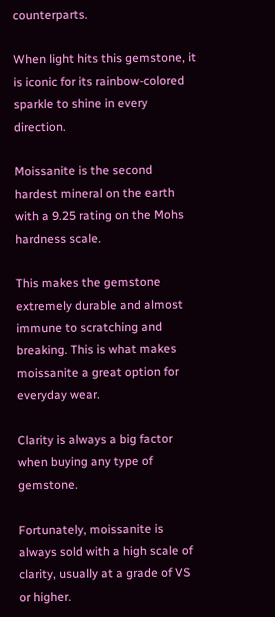counterparts.

When light hits this gemstone, it is iconic for its rainbow-colored sparkle to shine in every direction.

Moissanite is the second hardest mineral on the earth with a 9.25 rating on the Mohs hardness scale.

This makes the gemstone extremely durable and almost immune to scratching and breaking. This is what makes moissanite a great option for everyday wear.

Clarity is always a big factor when buying any type of gemstone.

Fortunately, moissanite is always sold with a high scale of clarity, usually at a grade of VS or higher.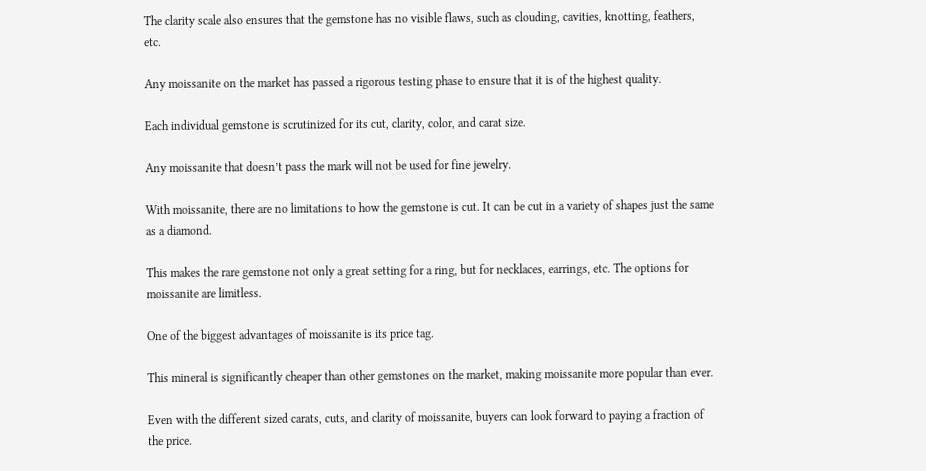The clarity scale also ensures that the gemstone has no visible flaws, such as clouding, cavities, knotting, feathers, etc.

Any moissanite on the market has passed a rigorous testing phase to ensure that it is of the highest quality.

Each individual gemstone is scrutinized for its cut, clarity, color, and carat size.

Any moissanite that doesn’t pass the mark will not be used for fine jewelry.

With moissanite, there are no limitations to how the gemstone is cut. It can be cut in a variety of shapes just the same as a diamond.

This makes the rare gemstone not only a great setting for a ring, but for necklaces, earrings, etc. The options for moissanite are limitless.

One of the biggest advantages of moissanite is its price tag.

This mineral is significantly cheaper than other gemstones on the market, making moissanite more popular than ever.

Even with the different sized carats, cuts, and clarity of moissanite, buyers can look forward to paying a fraction of the price.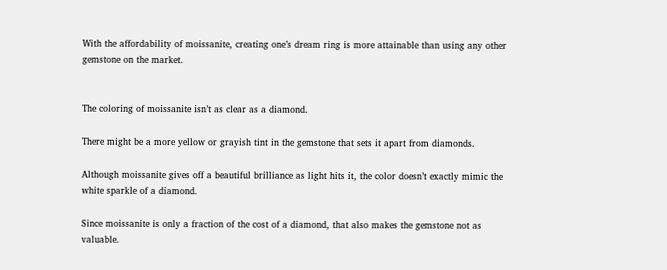With the affordability of moissanite, creating one’s dream ring is more attainable than using any other gemstone on the market.


The coloring of moissanite isn’t as clear as a diamond.

There might be a more yellow or grayish tint in the gemstone that sets it apart from diamonds.

Although moissanite gives off a beautiful brilliance as light hits it, the color doesn’t exactly mimic the white sparkle of a diamond.

Since moissanite is only a fraction of the cost of a diamond, that also makes the gemstone not as valuable.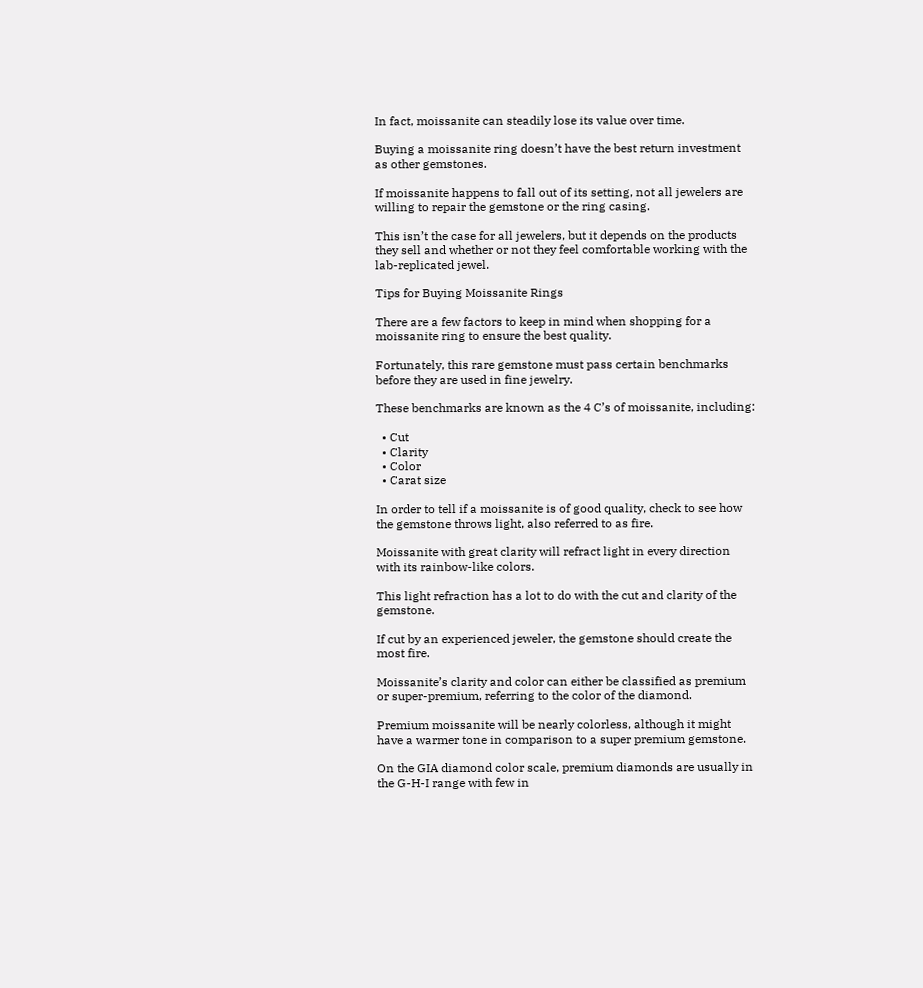In fact, moissanite can steadily lose its value over time.

Buying a moissanite ring doesn’t have the best return investment as other gemstones.

If moissanite happens to fall out of its setting, not all jewelers are willing to repair the gemstone or the ring casing.

This isn’t the case for all jewelers, but it depends on the products they sell and whether or not they feel comfortable working with the lab-replicated jewel.

Tips for Buying Moissanite Rings

There are a few factors to keep in mind when shopping for a moissanite ring to ensure the best quality.

Fortunately, this rare gemstone must pass certain benchmarks before they are used in fine jewelry.

These benchmarks are known as the 4 C’s of moissanite, including:

  • Cut
  • Clarity
  • Color
  • Carat size

In order to tell if a moissanite is of good quality, check to see how the gemstone throws light, also referred to as fire.

Moissanite with great clarity will refract light in every direction with its rainbow-like colors.

This light refraction has a lot to do with the cut and clarity of the gemstone.

If cut by an experienced jeweler, the gemstone should create the most fire.

Moissanite’s clarity and color can either be classified as premium or super-premium, referring to the color of the diamond.

Premium moissanite will be nearly colorless, although it might have a warmer tone in comparison to a super premium gemstone.

On the GIA diamond color scale, premium diamonds are usually in the G-H-I range with few in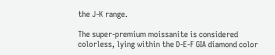the J-K range.

The super-premium moissanite is considered colorless, lying within the D-E-F GIA diamond color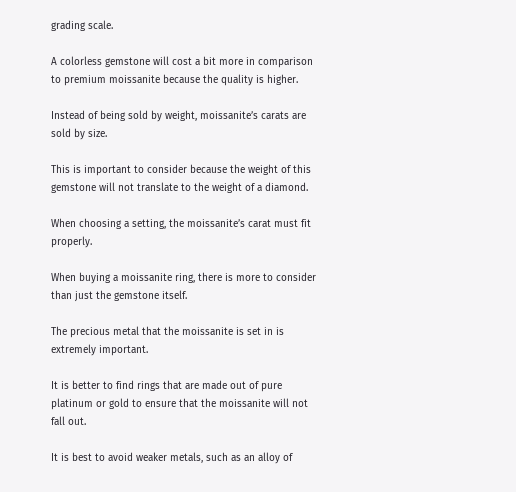grading scale.

A colorless gemstone will cost a bit more in comparison to premium moissanite because the quality is higher.

Instead of being sold by weight, moissanite’s carats are sold by size.

This is important to consider because the weight of this gemstone will not translate to the weight of a diamond.

When choosing a setting, the moissanite’s carat must fit properly.

When buying a moissanite ring, there is more to consider than just the gemstone itself.

The precious metal that the moissanite is set in is extremely important.

It is better to find rings that are made out of pure platinum or gold to ensure that the moissanite will not fall out.

It is best to avoid weaker metals, such as an alloy of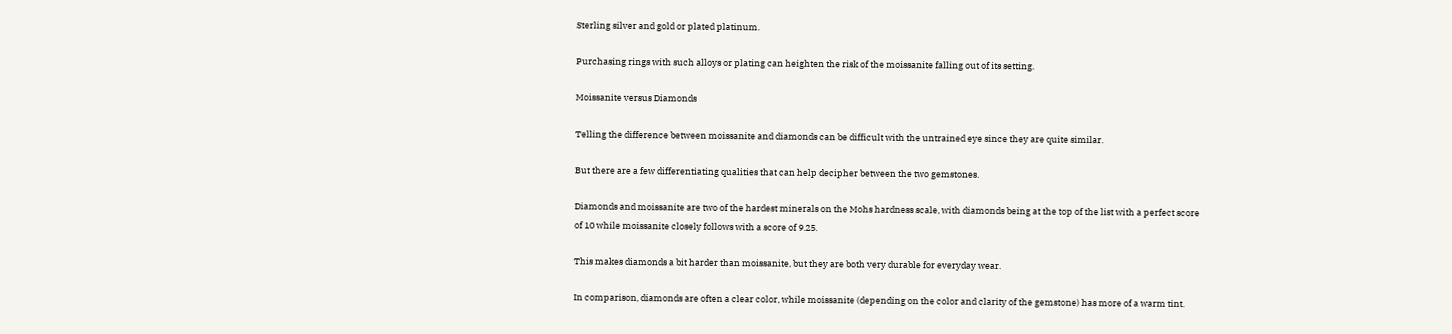Sterling silver and gold or plated platinum.

Purchasing rings with such alloys or plating can heighten the risk of the moissanite falling out of its setting.

Moissanite versus Diamonds

Telling the difference between moissanite and diamonds can be difficult with the untrained eye since they are quite similar.

But there are a few differentiating qualities that can help decipher between the two gemstones.

Diamonds and moissanite are two of the hardest minerals on the Mohs hardness scale, with diamonds being at the top of the list with a perfect score of 10 while moissanite closely follows with a score of 9.25.

This makes diamonds a bit harder than moissanite, but they are both very durable for everyday wear.

In comparison, diamonds are often a clear color, while moissanite (depending on the color and clarity of the gemstone) has more of a warm tint.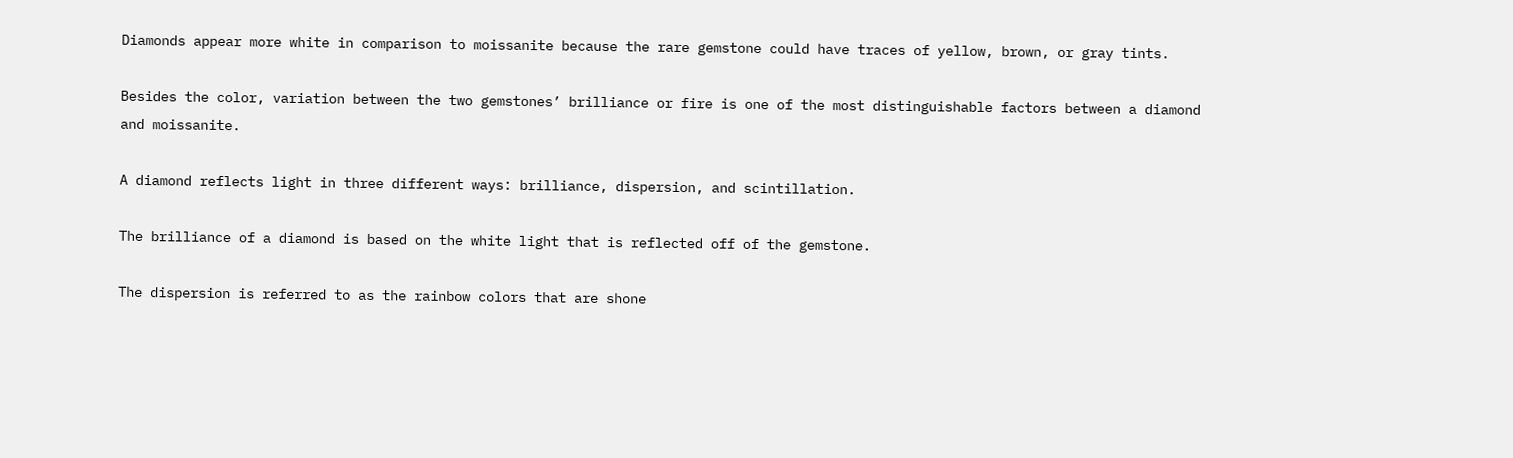Diamonds appear more white in comparison to moissanite because the rare gemstone could have traces of yellow, brown, or gray tints.

Besides the color, variation between the two gemstones’ brilliance or fire is one of the most distinguishable factors between a diamond and moissanite.

A diamond reflects light in three different ways: brilliance, dispersion, and scintillation.

The brilliance of a diamond is based on the white light that is reflected off of the gemstone.

The dispersion is referred to as the rainbow colors that are shone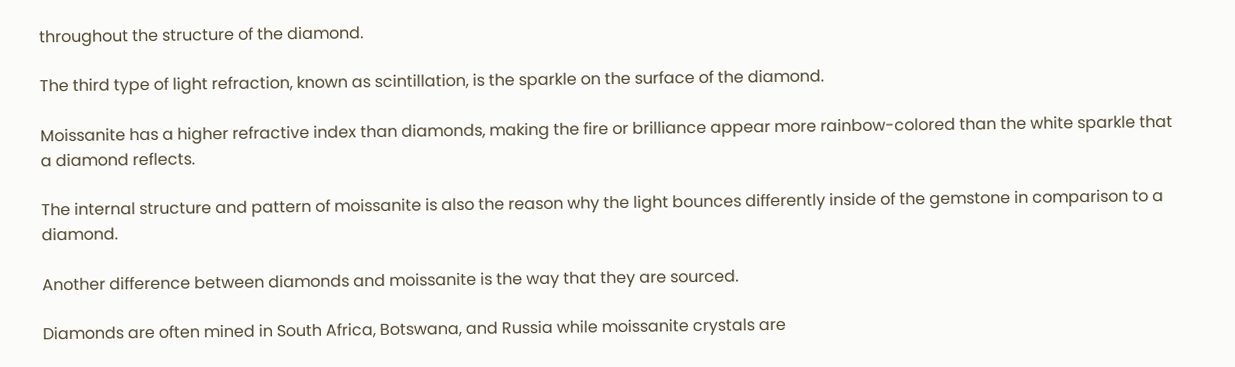throughout the structure of the diamond.

The third type of light refraction, known as scintillation, is the sparkle on the surface of the diamond.

Moissanite has a higher refractive index than diamonds, making the fire or brilliance appear more rainbow-colored than the white sparkle that a diamond reflects.

The internal structure and pattern of moissanite is also the reason why the light bounces differently inside of the gemstone in comparison to a diamond.

Another difference between diamonds and moissanite is the way that they are sourced.

Diamonds are often mined in South Africa, Botswana, and Russia while moissanite crystals are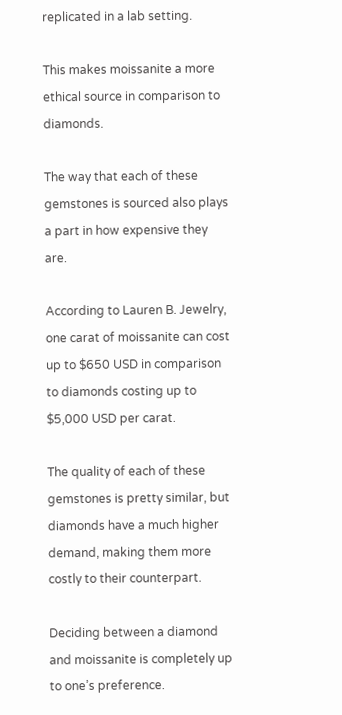replicated in a lab setting.

This makes moissanite a more ethical source in comparison to diamonds.

The way that each of these gemstones is sourced also plays a part in how expensive they are.

According to Lauren B. Jewelry, one carat of moissanite can cost up to $650 USD in comparison to diamonds costing up to $5,000 USD per carat.

The quality of each of these gemstones is pretty similar, but diamonds have a much higher demand, making them more costly to their counterpart.

Deciding between a diamond and moissanite is completely up to one’s preference.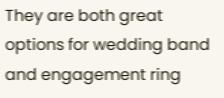They are both great options for wedding band and engagement ring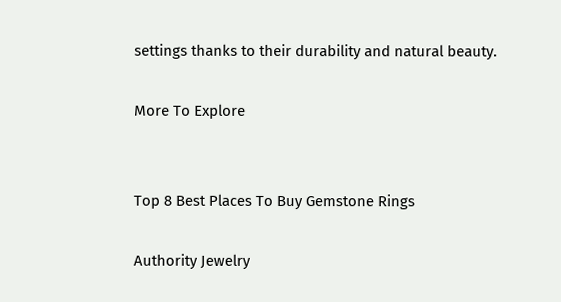settings thanks to their durability and natural beauty.

More To Explore


Top 8 Best Places To Buy Gemstone Rings

Authority Jewelry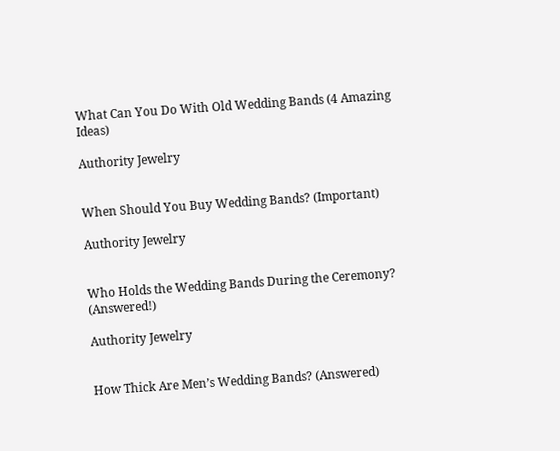What Can You Do With Old Wedding Bands (4 Amazing Ideas)

Authority Jewelry


When Should You Buy Wedding Bands? (Important)

Authority Jewelry


Who Holds the Wedding Bands During the Ceremony? (Answered!)

Authority Jewelry


How Thick Are Men’s Wedding Bands? (Answered)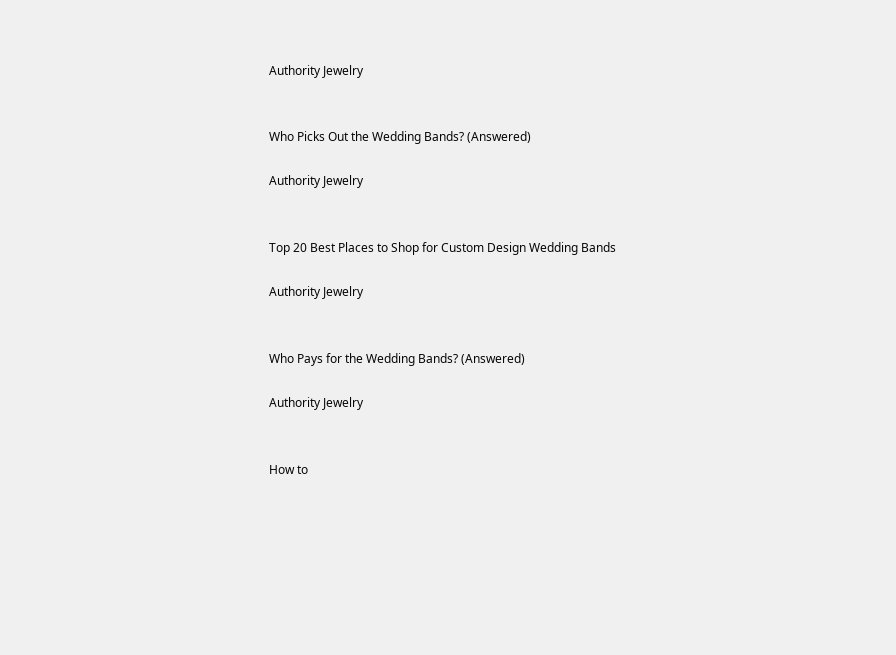Authority Jewelry


Who Picks Out the Wedding Bands? (Answered)

Authority Jewelry


Top 20 Best Places to Shop for Custom Design Wedding Bands

Authority Jewelry


Who Pays for the Wedding Bands? (Answered)

Authority Jewelry


How to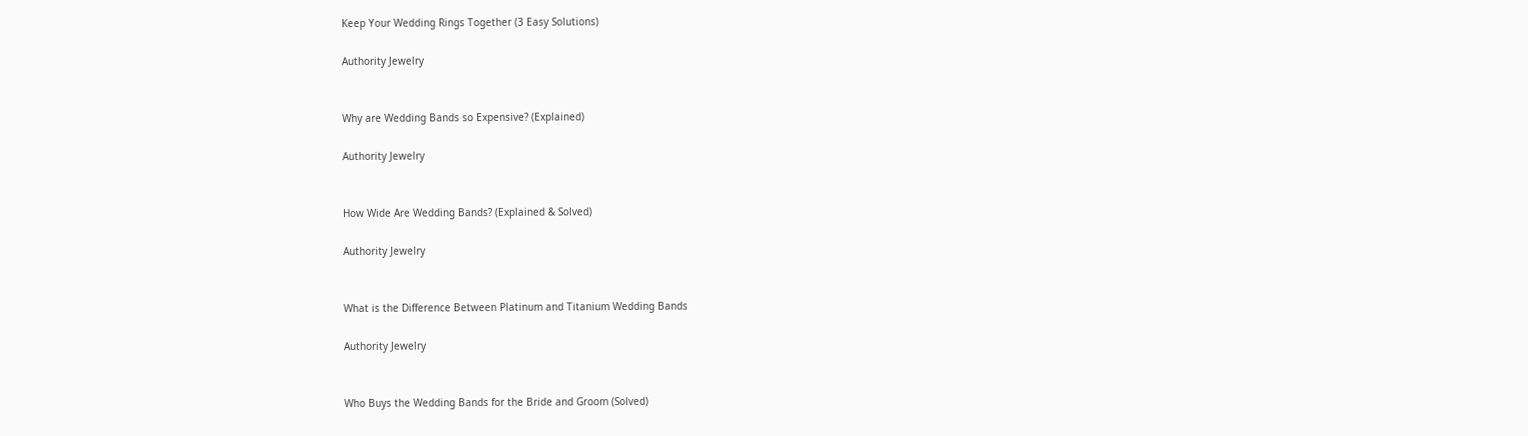Keep Your Wedding Rings Together (3 Easy Solutions)

Authority Jewelry


Why are Wedding Bands so Expensive? (Explained)

Authority Jewelry


How Wide Are Wedding Bands? (Explained & Solved)

Authority Jewelry


What is the Difference Between Platinum and Titanium Wedding Bands

Authority Jewelry


Who Buys the Wedding Bands for the Bride and Groom (Solved)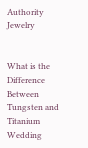Authority Jewelry


What is the Difference Between Tungsten and Titanium Wedding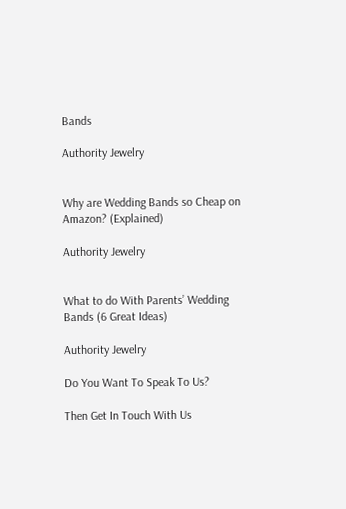Bands

Authority Jewelry


Why are Wedding Bands so Cheap on Amazon? (Explained)

Authority Jewelry


What to do With Parents’ Wedding Bands (6 Great Ideas)

Authority Jewelry

Do You Want To Speak To Us?

Then Get In Touch With Us